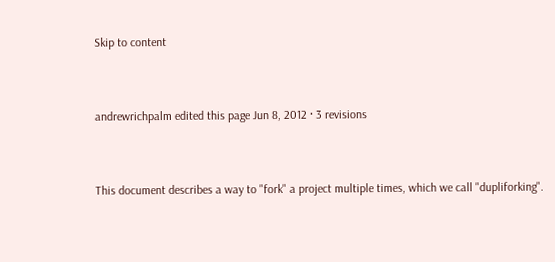Skip to content


andrewrichpalm edited this page Jun 8, 2012 · 3 revisions


This document describes a way to "fork" a project multiple times, which we call "dupliforking".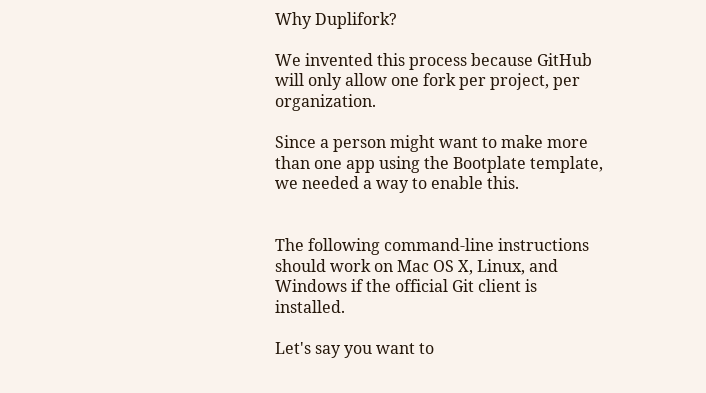Why Duplifork?

We invented this process because GitHub will only allow one fork per project, per organization.

Since a person might want to make more than one app using the Bootplate template, we needed a way to enable this.


The following command-line instructions should work on Mac OS X, Linux, and Windows if the official Git client is installed.

Let's say you want to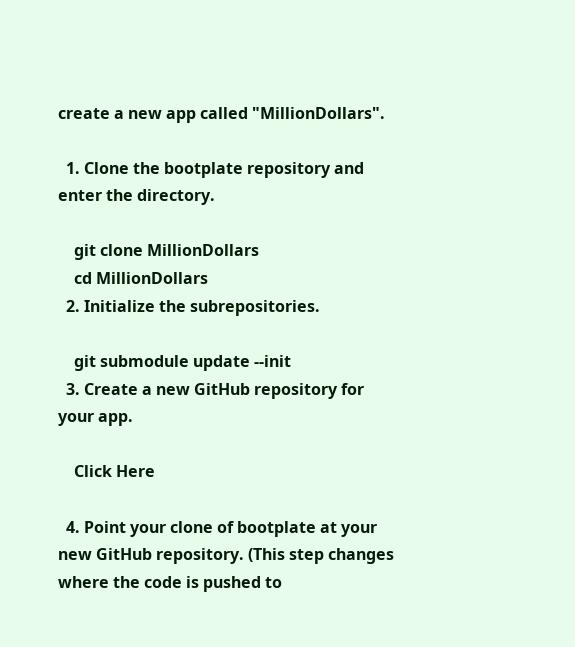create a new app called "MillionDollars".

  1. Clone the bootplate repository and enter the directory.

    git clone MillionDollars
    cd MillionDollars
  2. Initialize the subrepositories.

    git submodule update --init
  3. Create a new GitHub repository for your app.

    Click Here

  4. Point your clone of bootplate at your new GitHub repository. (This step changes where the code is pushed to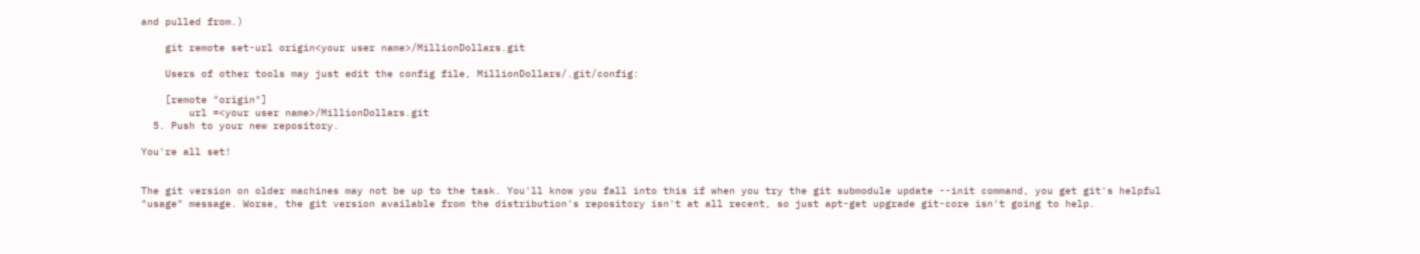and pulled from.)

    git remote set-url origin<your user name>/MillionDollars.git

    Users of other tools may just edit the config file, MillionDollars/.git/config:

    [remote "origin"]
        url =<your user name>/MillionDollars.git
  5. Push to your new repository.

You're all set!


The git version on older machines may not be up to the task. You'll know you fall into this if when you try the git submodule update --init command, you get git's helpful "usage" message. Worse, the git version available from the distribution's repository isn't at all recent, so just apt-get upgrade git-core isn't going to help.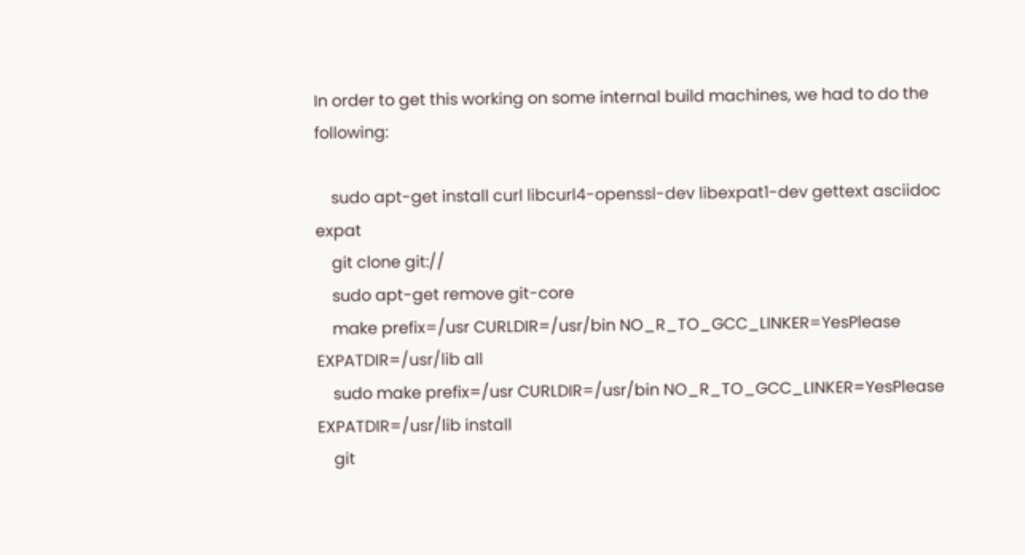In order to get this working on some internal build machines, we had to do the following:

    sudo apt-get install curl libcurl4-openssl-dev libexpat1-dev gettext asciidoc expat
    git clone git://
    sudo apt-get remove git-core
    make prefix=/usr CURLDIR=/usr/bin NO_R_TO_GCC_LINKER=YesPlease EXPATDIR=/usr/lib all
    sudo make prefix=/usr CURLDIR=/usr/bin NO_R_TO_GCC_LINKER=YesPlease EXPATDIR=/usr/lib install
    git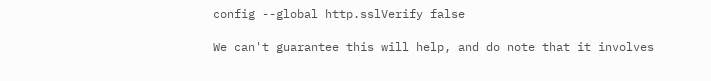config --global http.sslVerify false

We can't guarantee this will help, and do note that it involves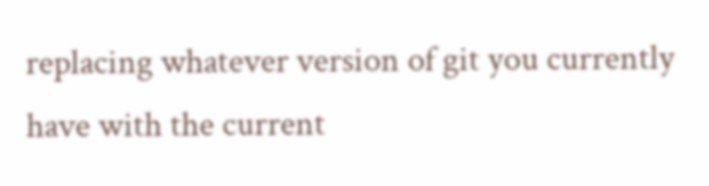replacing whatever version of git you currently have with the current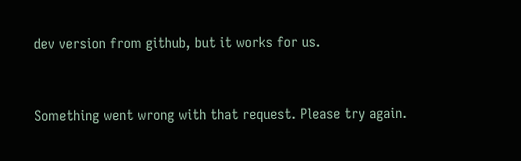dev version from github, but it works for us.


Something went wrong with that request. Please try again.